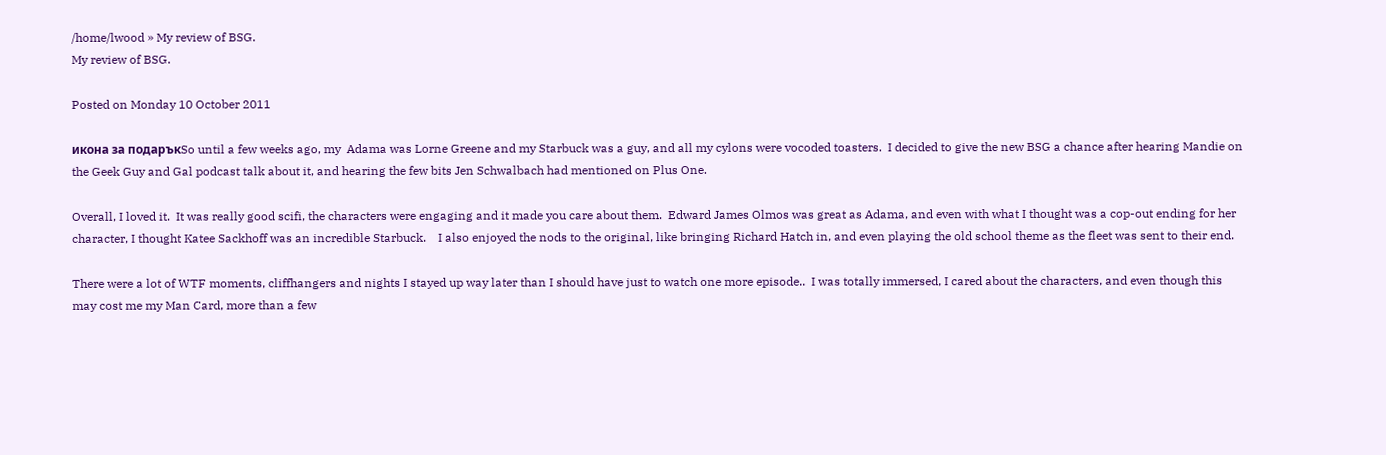/home/lwood » My review of BSG.
My review of BSG.

Posted on Monday 10 October 2011

икона за подаръкSo until a few weeks ago, my  Adama was Lorne Greene and my Starbuck was a guy, and all my cylons were vocoded toasters.  I decided to give the new BSG a chance after hearing Mandie on the Geek Guy and Gal podcast talk about it, and hearing the few bits Jen Schwalbach had mentioned on Plus One.

Overall, I loved it.  It was really good scifi, the characters were engaging and it made you care about them.  Edward James Olmos was great as Adama, and even with what I thought was a cop-out ending for her character, I thought Katee Sackhoff was an incredible Starbuck.    I also enjoyed the nods to the original, like bringing Richard Hatch in, and even playing the old school theme as the fleet was sent to their end.

There were a lot of WTF moments, cliffhangers and nights I stayed up way later than I should have just to watch one more episode..  I was totally immersed, I cared about the characters, and even though this may cost me my Man Card, more than a few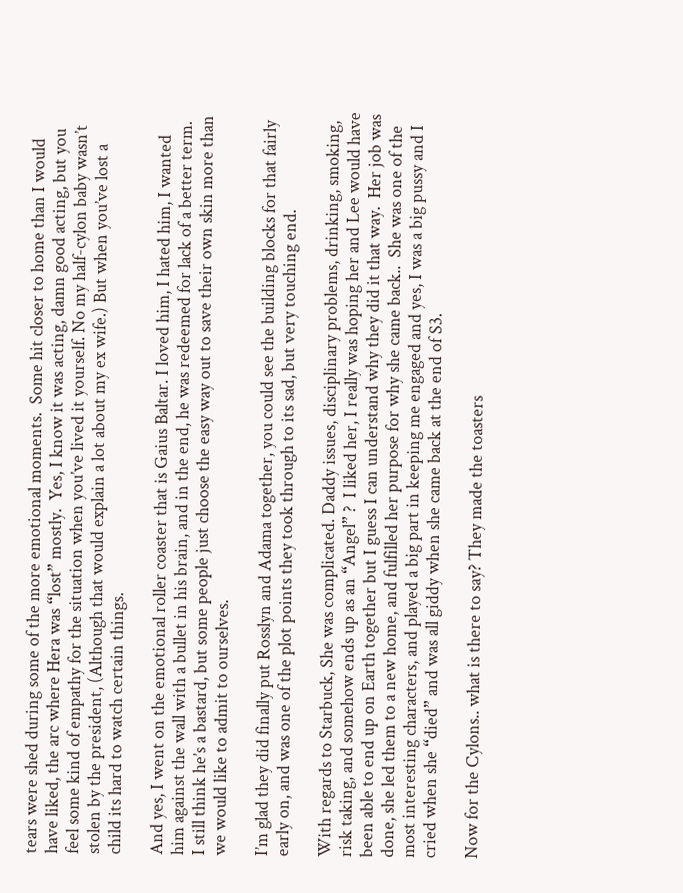tears were shed during some of the more emotional moments.  Some hit closer to home than I would have liked, the arc where Hera was “lost” mostly.  Yes, I know it was acting, damn good acting, but you feel some kind of empathy for the situation when you’ve lived it yourself. No my half-cylon baby wasn’t stolen by the president, (Although that would explain a lot about my ex wife.) But when you’ve lost a child its hard to watch certain things.

And yes, I went on the emotional roller coaster that is Gaius Baltar. I loved him, I hated him, I wanted him against the wall with a bullet in his brain, and in the end, he was redeemed for lack of a better term.  I still think he’s a bastard, but some people just choose the easy way out to save their own skin more than we would like to admit to ourselves.

I’m glad they did finally put Rosslyn and Adama together, you could see the building blocks for that fairly early on, and was one of the plot points they took through to its sad, but very touching end.

With regards to Starbuck, She was complicated. Daddy issues, disciplinary problems, drinking, smoking, risk taking, and somehow ends up as an “Angel” ?  I liked her, I really was hoping her and Lee would have been able to end up on Earth together but I guess I can understand why they did it that way.  Her job was done, she led them to a new home, and fulfilled her purpose for why she came back..  She was one of the most interesting characters, and played a big part in keeping me engaged and yes, I was a big pussy and I cried when she “died” and was all giddy when she came back at the end of S3.

Now for the Cylons.. what is there to say? They made the toasters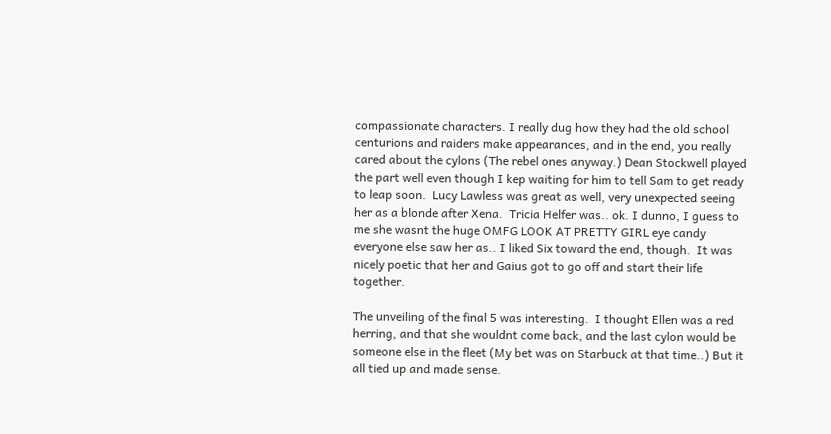compassionate characters. I really dug how they had the old school centurions and raiders make appearances, and in the end, you really cared about the cylons (The rebel ones anyway.) Dean Stockwell played the part well even though I kep waiting for him to tell Sam to get ready to leap soon.  Lucy Lawless was great as well, very unexpected seeing her as a blonde after Xena.  Tricia Helfer was.. ok. I dunno, I guess to me she wasnt the huge OMFG LOOK AT PRETTY GIRL eye candy everyone else saw her as.. I liked Six toward the end, though.  It was nicely poetic that her and Gaius got to go off and start their life together.

The unveiling of the final 5 was interesting.  I thought Ellen was a red herring, and that she wouldnt come back, and the last cylon would be someone else in the fleet (My bet was on Starbuck at that time..) But it all tied up and made sense.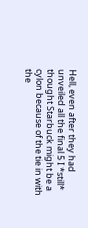Hell, even after they had unveiled all the final 5 I *still* thought Starbuck might be a cylon because of the tie in with the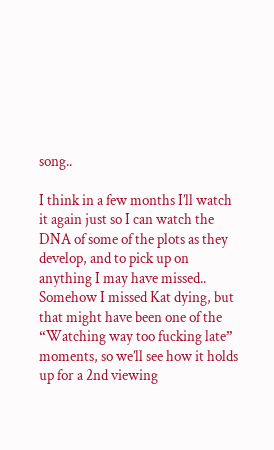song..

I think in a few months I’ll watch it again just so I can watch the DNA of some of the plots as they develop, and to pick up on anything I may have missed.. Somehow I missed Kat dying, but that might have been one of the “Watching way too fucking late” moments, so we’ll see how it holds up for a 2nd viewing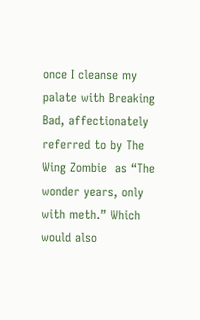once I cleanse my palate with Breaking Bad, affectionately referred to by The Wing Zombie  as “The wonder years, only with meth.” Which would also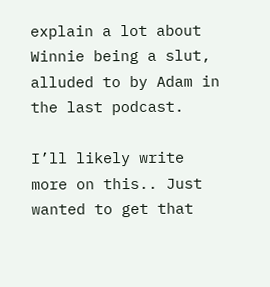explain a lot about Winnie being a slut, alluded to by Adam in the last podcast.

I’ll likely write more on this.. Just wanted to get that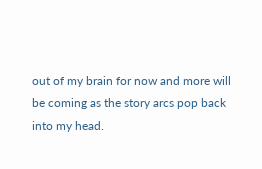out of my brain for now and more will be coming as the story arcs pop back into my head.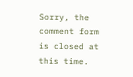Sorry, the comment form is closed at this time.